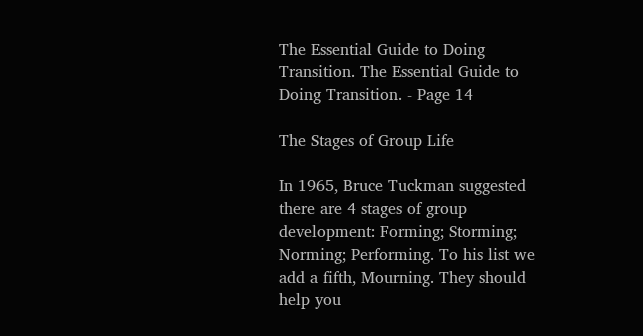The Essential Guide to Doing Transition. The Essential Guide to Doing Transition. - Page 14

The Stages of Group Life

In 1965, Bruce Tuckman suggested there are 4 stages of group development: Forming; Storming; Norming; Performing. To his list we add a fifth, Mourning. They should help you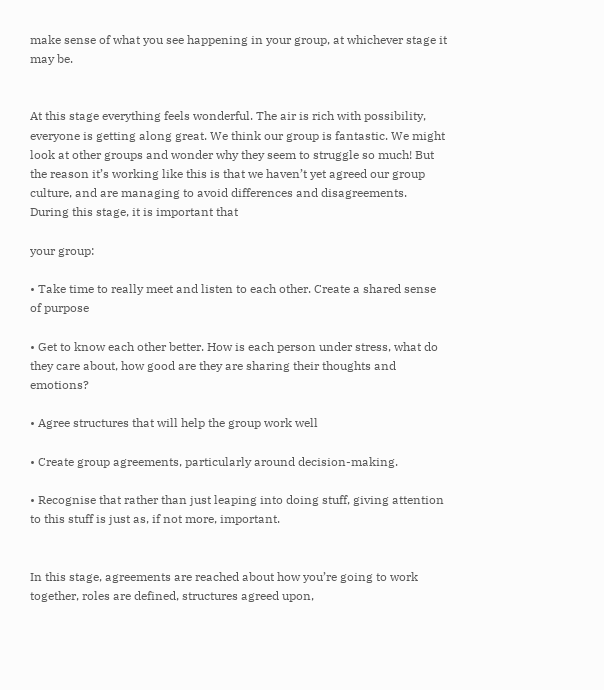make sense of what you see happening in your group, at whichever stage it may be.


At this stage everything feels wonderful. The air is rich with possibility, everyone is getting along great. We think our group is fantastic. We might look at other groups and wonder why they seem to struggle so much! But the reason it’s working like this is that we haven’t yet agreed our group culture, and are managing to avoid differences and disagreements. During this stage, it is important that

your group:

• Take time to really meet and listen to each other. Create a shared sense of purpose

• Get to know each other better. How is each person under stress, what do they care about, how good are they are sharing their thoughts and emotions?

• Agree structures that will help the group work well

• Create group agreements, particularly around decision-making.

• Recognise that rather than just leaping into doing stuff, giving attention to this stuff is just as, if not more, important.


In this stage, agreements are reached about how you’re going to work together, roles are defined, structures agreed upon,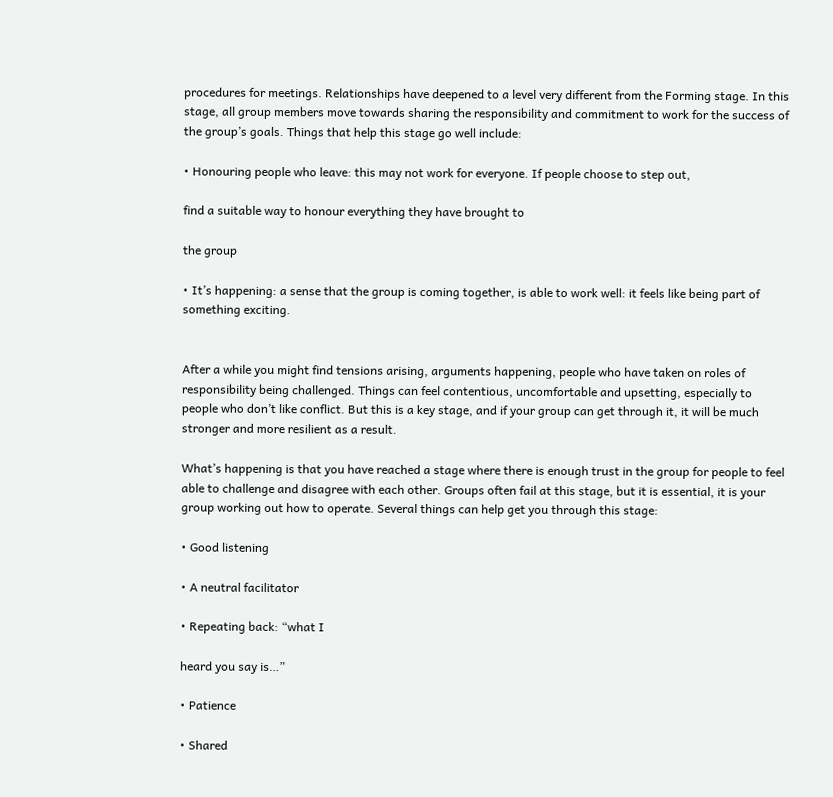procedures for meetings. Relationships have deepened to a level very different from the Forming stage. In this stage, all group members move towards sharing the responsibility and commitment to work for the success of the group’s goals. Things that help this stage go well include:

• Honouring people who leave: this may not work for everyone. If people choose to step out,

find a suitable way to honour everything they have brought to

the group

• It’s happening: a sense that the group is coming together, is able to work well: it feels like being part of something exciting.


After a while you might find tensions arising, arguments happening, people who have taken on roles of responsibility being challenged. Things can feel contentious, uncomfortable and upsetting, especially to people who don’t like conflict. But this is a key stage, and if your group can get through it, it will be much stronger and more resilient as a result.

What’s happening is that you have reached a stage where there is enough trust in the group for people to feel able to challenge and disagree with each other. Groups often fail at this stage, but it is essential, it is your group working out how to operate. Several things can help get you through this stage:

• Good listening

• A neutral facilitator

• Repeating back: “what I

heard you say is…”

• Patience

• Shared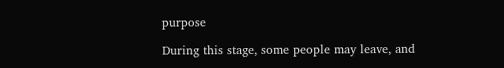purpose

During this stage, some people may leave, and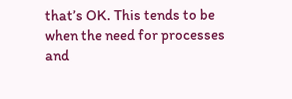that’s OK. This tends to be when the need for processes and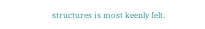structures is most keenly felt.